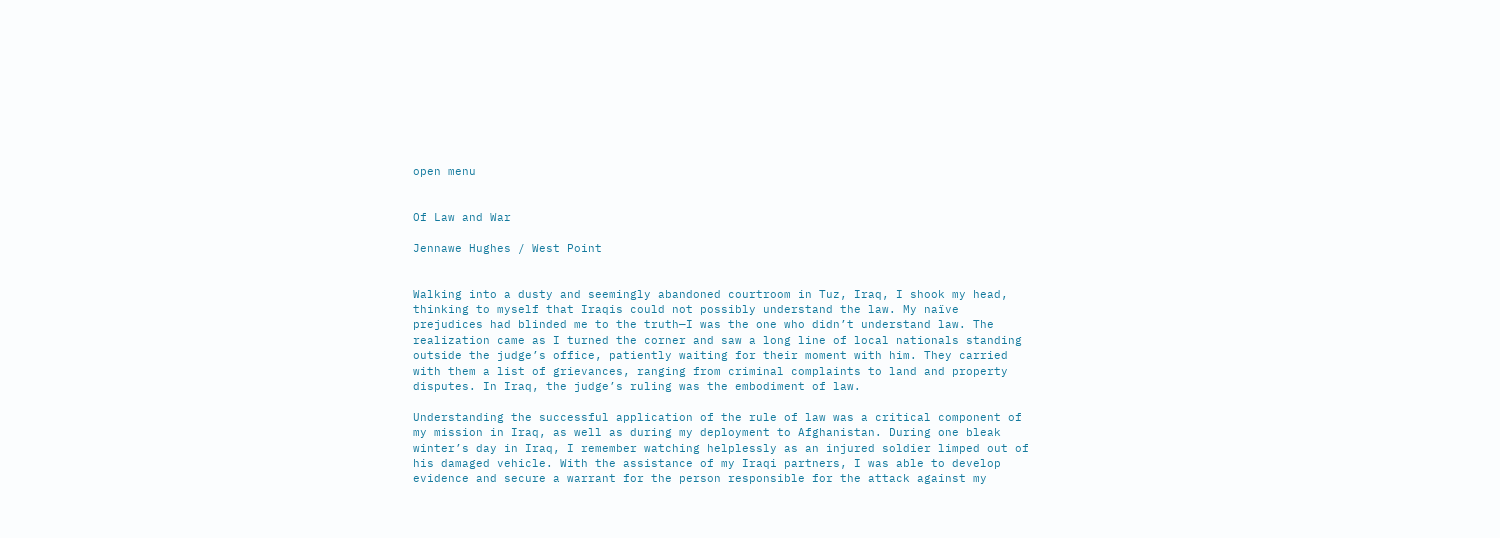open menu


Of Law and War

Jennawe Hughes / West Point


Walking into a dusty and seemingly abandoned courtroom in Tuz, Iraq, I shook my head, thinking to myself that Iraqis could not possibly understand the law. My naïve prejudices had blinded me to the truth—I was the one who didn’t understand law. The realization came as I turned the corner and saw a long line of local nationals standing outside the judge’s office, patiently waiting for their moment with him. They carried with them a list of grievances, ranging from criminal complaints to land and property disputes. In Iraq, the judge’s ruling was the embodiment of law.

Understanding the successful application of the rule of law was a critical component of my mission in Iraq, as well as during my deployment to Afghanistan. During one bleak winter’s day in Iraq, I remember watching helplessly as an injured soldier limped out of his damaged vehicle. With the assistance of my Iraqi partners, I was able to develop evidence and secure a warrant for the person responsible for the attack against my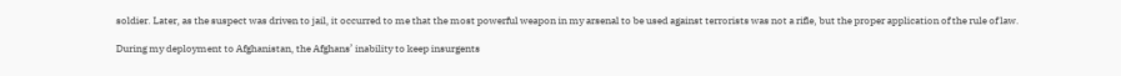soldier. Later, as the suspect was driven to jail, it occurred to me that the most powerful weapon in my arsenal to be used against terrorists was not a rifle, but the proper application of the rule of law.

During my deployment to Afghanistan, the Afghans’ inability to keep insurgents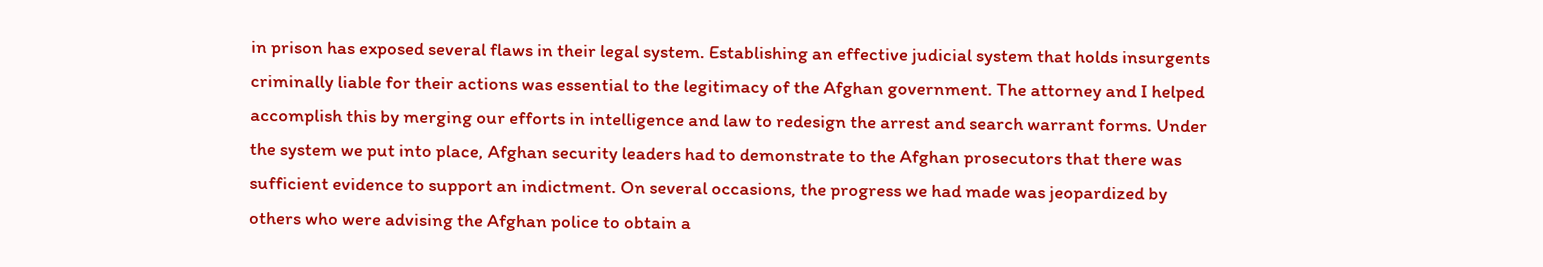in prison has exposed several flaws in their legal system. Establishing an effective judicial system that holds insurgents criminally liable for their actions was essential to the legitimacy of the Afghan government. The attorney and I helped accomplish this by merging our efforts in intelligence and law to redesign the arrest and search warrant forms. Under the system we put into place, Afghan security leaders had to demonstrate to the Afghan prosecutors that there was sufficient evidence to support an indictment. On several occasions, the progress we had made was jeopardized by others who were advising the Afghan police to obtain a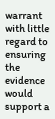warrant with little regard to ensuring the evidence would support a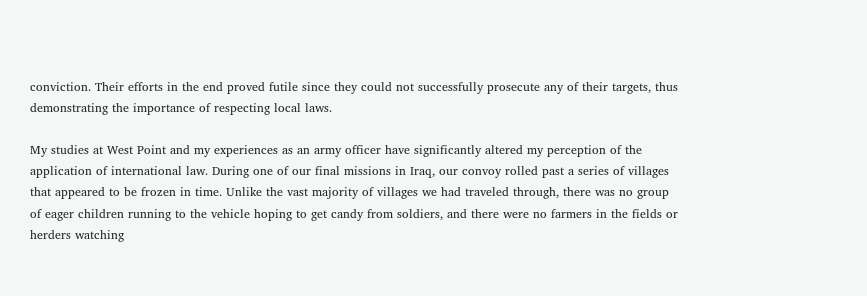conviction. Their efforts in the end proved futile since they could not successfully prosecute any of their targets, thus demonstrating the importance of respecting local laws.

My studies at West Point and my experiences as an army officer have significantly altered my perception of the application of international law. During one of our final missions in Iraq, our convoy rolled past a series of villages that appeared to be frozen in time. Unlike the vast majority of villages we had traveled through, there was no group of eager children running to the vehicle hoping to get candy from soldiers, and there were no farmers in the fields or herders watching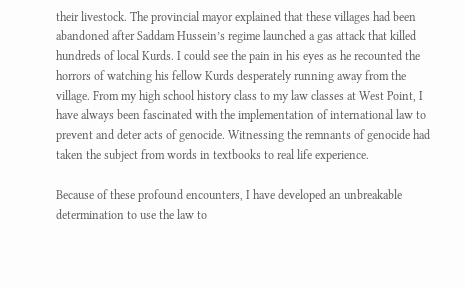their livestock. The provincial mayor explained that these villages had been abandoned after Saddam Hussein’s regime launched a gas attack that killed hundreds of local Kurds. I could see the pain in his eyes as he recounted the horrors of watching his fellow Kurds desperately running away from the village. From my high school history class to my law classes at West Point, I have always been fascinated with the implementation of international law to prevent and deter acts of genocide. Witnessing the remnants of genocide had taken the subject from words in textbooks to real life experience.

Because of these profound encounters, I have developed an unbreakable determination to use the law to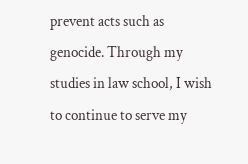prevent acts such as genocide. Through my studies in law school, I wish to continue to serve my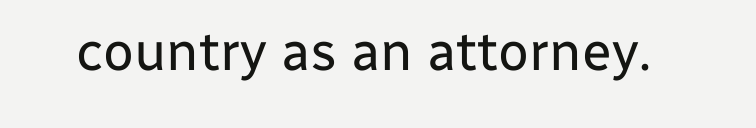country as an attorney.